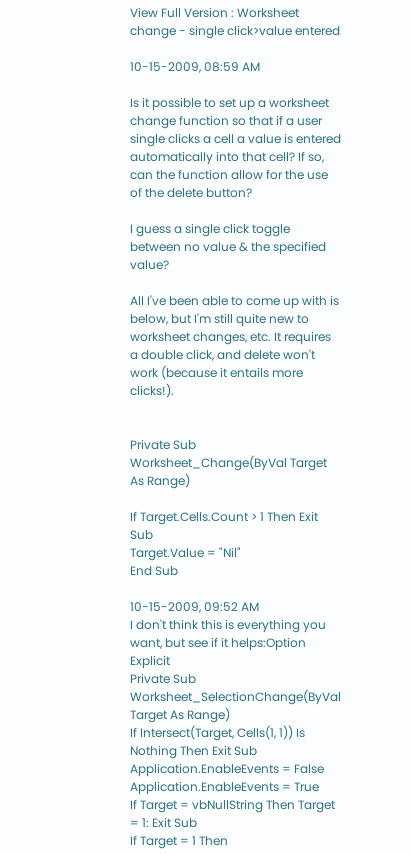View Full Version : Worksheet change - single click>value entered

10-15-2009, 08:59 AM

Is it possible to set up a worksheet change function so that if a user single clicks a cell a value is entered automatically into that cell? If so, can the function allow for the use of the delete button?

I guess a single click toggle between no value & the specified value?

All I've been able to come up with is below, but I'm still quite new to worksheet changes, etc. It requires a double click, and delete won't work (because it entails more clicks!).


Private Sub Worksheet_Change(ByVal Target As Range)

If Target.Cells.Count > 1 Then Exit Sub
Target.Value = "Nil"
End Sub

10-15-2009, 09:52 AM
I don't think this is everything you want, but see if it helps:Option Explicit
Private Sub Worksheet_SelectionChange(ByVal Target As Range)
If Intersect(Target, Cells(1, 1)) Is Nothing Then Exit Sub
Application.EnableEvents = False
Application.EnableEvents = True
If Target = vbNullString Then Target = 1: Exit Sub
If Target = 1 Then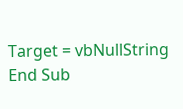Target = vbNullString
End Sub